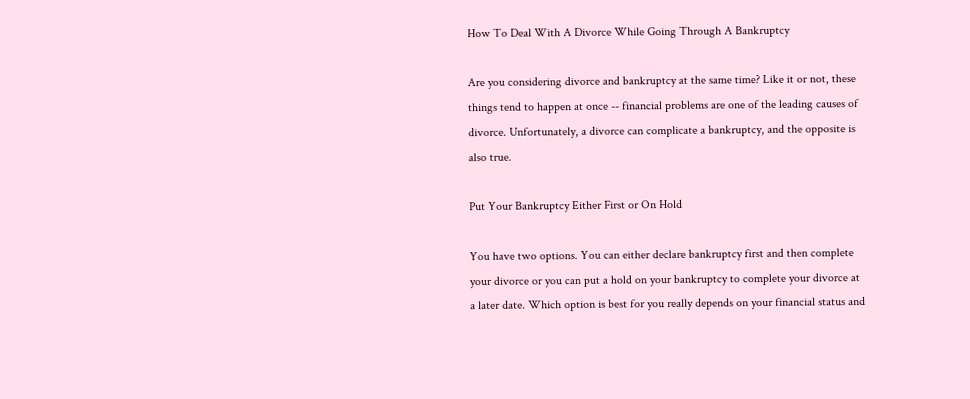How To Deal With A Divorce While Going Through A Bankruptcy

Are you considering divorce and bankruptcy at the same time? Like it or not, these things tend to happen at once -- financial problems are one of the leading causes of divorce. Unfortunately, a divorce can complicate a bankruptcy, and the opposite is also true.

Put Your Bankruptcy Either First or On Hold

You have two options. You can either declare bankruptcy first and then complete your divorce or you can put a hold on your bankruptcy to complete your divorce at a later date. Which option is best for you really depends on your financial status and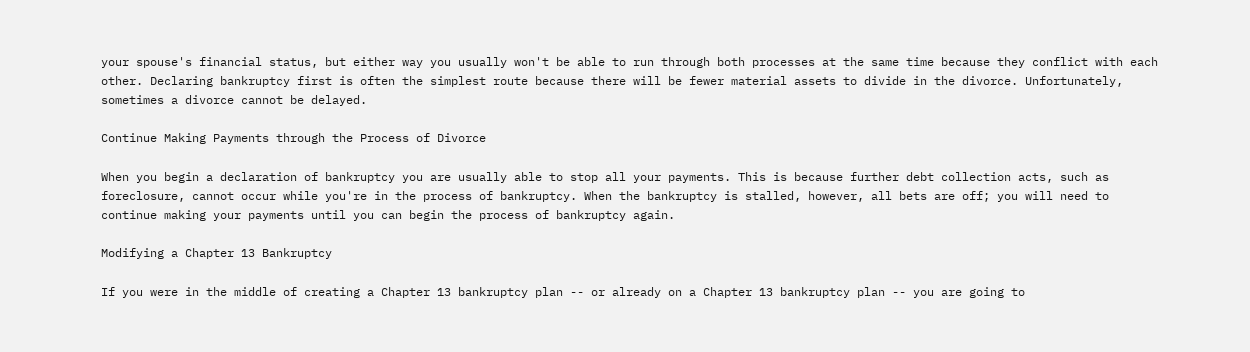your spouse's financial status, but either way you usually won't be able to run through both processes at the same time because they conflict with each other. Declaring bankruptcy first is often the simplest route because there will be fewer material assets to divide in the divorce. Unfortunately, sometimes a divorce cannot be delayed.

Continue Making Payments through the Process of Divorce

When you begin a declaration of bankruptcy you are usually able to stop all your payments. This is because further debt collection acts, such as foreclosure, cannot occur while you're in the process of bankruptcy. When the bankruptcy is stalled, however, all bets are off; you will need to continue making your payments until you can begin the process of bankruptcy again.

Modifying a Chapter 13 Bankruptcy

If you were in the middle of creating a Chapter 13 bankruptcy plan -- or already on a Chapter 13 bankruptcy plan -- you are going to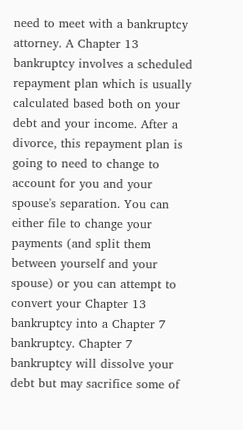need to meet with a bankruptcy attorney. A Chapter 13 bankruptcy involves a scheduled repayment plan which is usually calculated based both on your debt and your income. After a divorce, this repayment plan is going to need to change to account for you and your spouse's separation. You can either file to change your payments (and split them between yourself and your spouse) or you can attempt to convert your Chapter 13 bankruptcy into a Chapter 7 bankruptcy. Chapter 7 bankruptcy will dissolve your debt but may sacrifice some of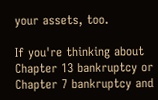your assets, too.

If you're thinking about Chapter 13 bankruptcy or Chapter 7 bankruptcy and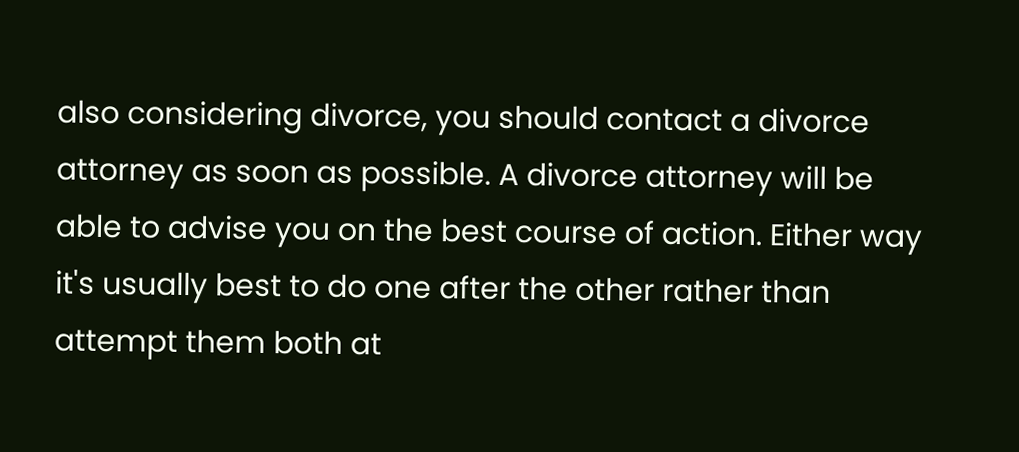also considering divorce, you should contact a divorce attorney as soon as possible. A divorce attorney will be able to advise you on the best course of action. Either way it's usually best to do one after the other rather than attempt them both at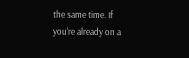the same time. If you're already on a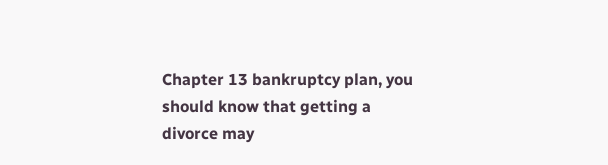Chapter 13 bankruptcy plan, you should know that getting a divorce may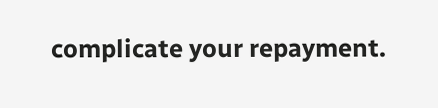complicate your repayment.